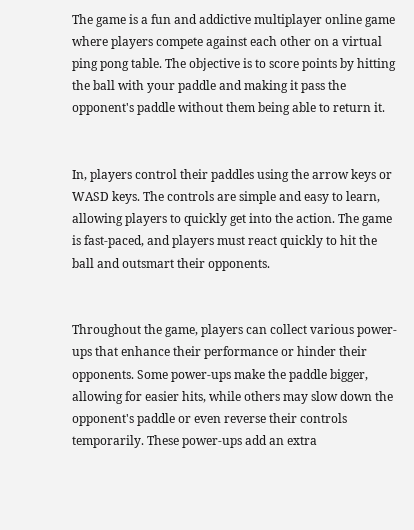The game is a fun and addictive multiplayer online game where players compete against each other on a virtual ping pong table. The objective is to score points by hitting the ball with your paddle and making it pass the opponent's paddle without them being able to return it.


In, players control their paddles using the arrow keys or WASD keys. The controls are simple and easy to learn, allowing players to quickly get into the action. The game is fast-paced, and players must react quickly to hit the ball and outsmart their opponents.


Throughout the game, players can collect various power-ups that enhance their performance or hinder their opponents. Some power-ups make the paddle bigger, allowing for easier hits, while others may slow down the opponent's paddle or even reverse their controls temporarily. These power-ups add an extra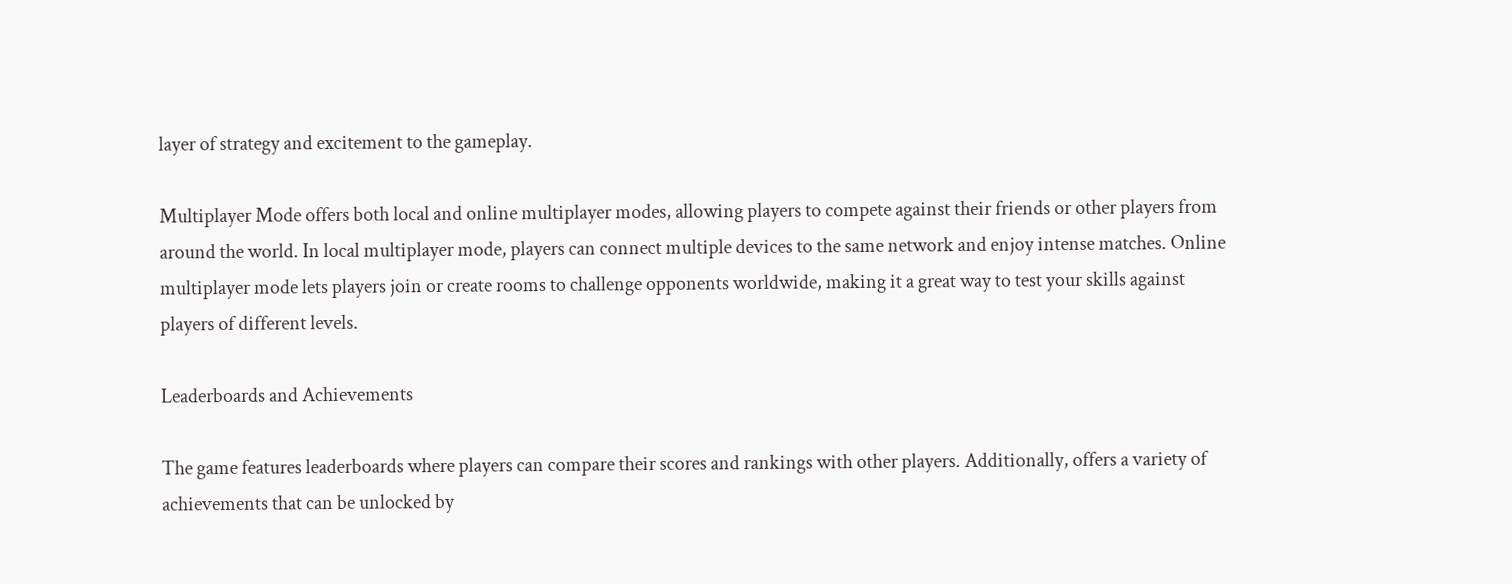layer of strategy and excitement to the gameplay.

Multiplayer Mode offers both local and online multiplayer modes, allowing players to compete against their friends or other players from around the world. In local multiplayer mode, players can connect multiple devices to the same network and enjoy intense matches. Online multiplayer mode lets players join or create rooms to challenge opponents worldwide, making it a great way to test your skills against players of different levels.

Leaderboards and Achievements

The game features leaderboards where players can compare their scores and rankings with other players. Additionally, offers a variety of achievements that can be unlocked by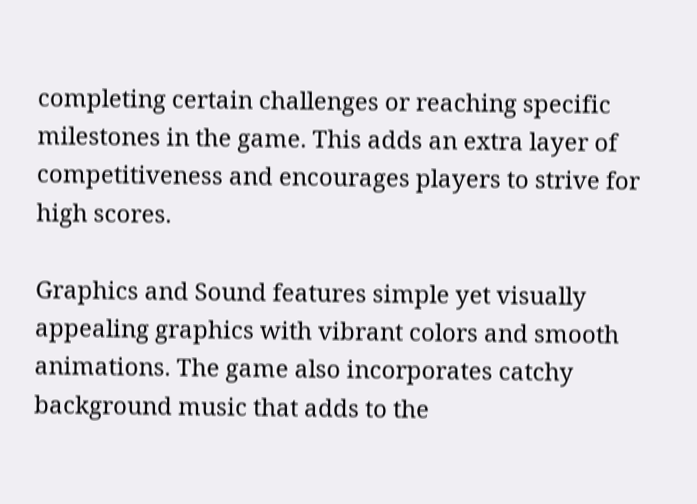completing certain challenges or reaching specific milestones in the game. This adds an extra layer of competitiveness and encourages players to strive for high scores.

Graphics and Sound features simple yet visually appealing graphics with vibrant colors and smooth animations. The game also incorporates catchy background music that adds to the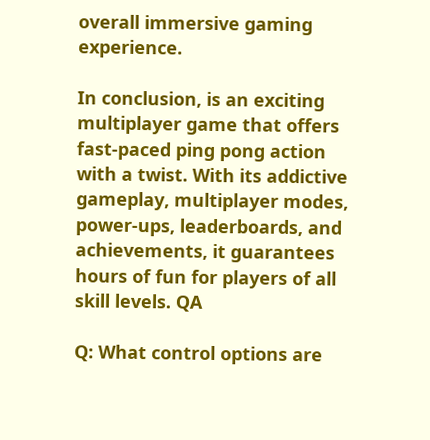overall immersive gaming experience.

In conclusion, is an exciting multiplayer game that offers fast-paced ping pong action with a twist. With its addictive gameplay, multiplayer modes, power-ups, leaderboards, and achievements, it guarantees hours of fun for players of all skill levels. QA

Q: What control options are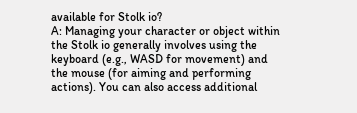available for Stolk io?
A: Managing your character or object within the Stolk io generally involves using the keyboard (e.g., WASD for movement) and the mouse (for aiming and performing actions). You can also access additional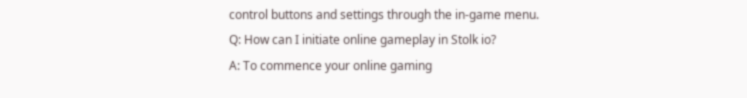control buttons and settings through the in-game menu.
Q: How can I initiate online gameplay in Stolk io?
A: To commence your online gaming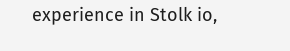experience in Stolk io,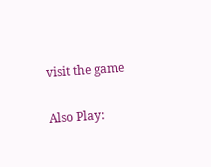visit the game

Also Play: